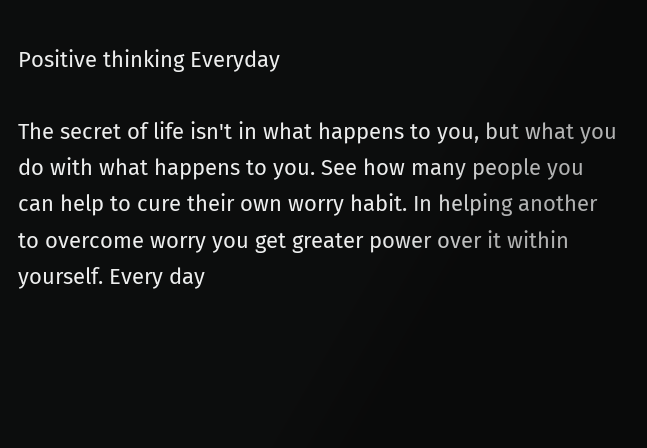Positive thinking Everyday

The secret of life isn't in what happens to you, but what you do with what happens to you. See how many people you can help to cure their own worry habit. In helping another to overcome worry you get greater power over it within yourself. Every day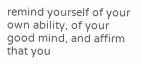remind yourself of your own ability, of your good mind, and affirm that you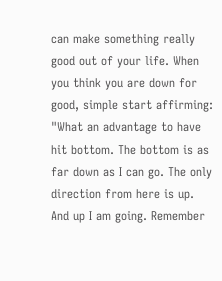can make something really good out of your life. When you think you are down for good, simple start affirming: "What an advantage to have hit bottom. The bottom is as far down as I can go. The only direction from here is up. And up I am going. Remember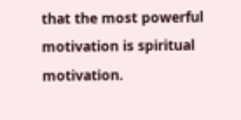that the most powerful motivation is spiritual motivation.